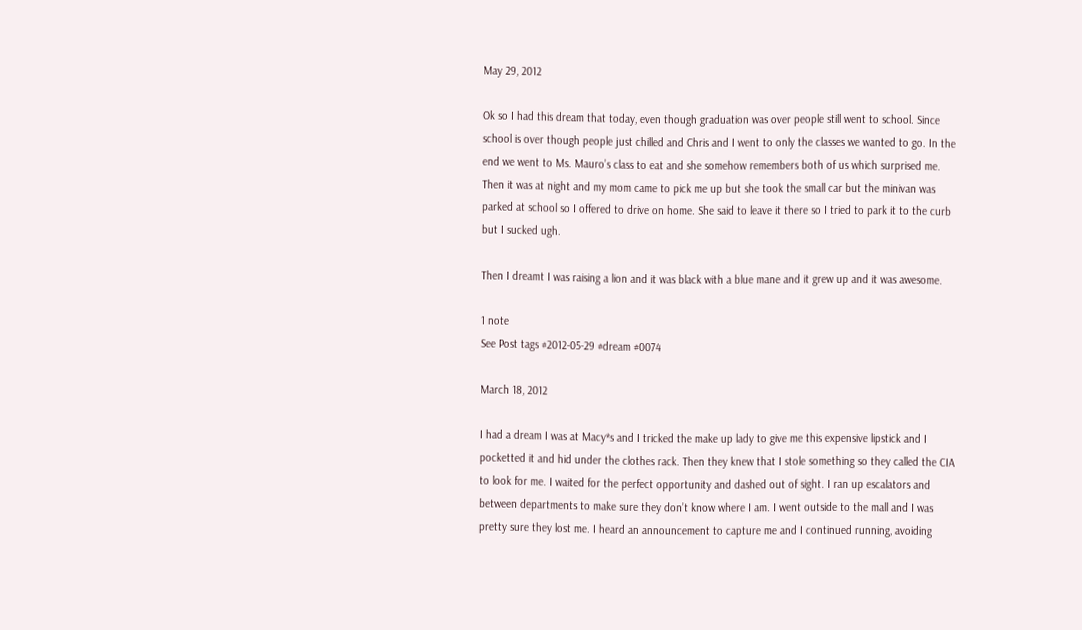May 29, 2012

Ok so I had this dream that today, even though graduation was over people still went to school. Since school is over though people just chilled and Chris and I went to only the classes we wanted to go. In the end we went to Ms. Mauro’s class to eat and she somehow remembers both of us which surprised me. Then it was at night and my mom came to pick me up but she took the small car but the minivan was parked at school so I offered to drive on home. She said to leave it there so I tried to park it to the curb but I sucked ugh.

Then I dreamt I was raising a lion and it was black with a blue mane and it grew up and it was awesome.

1 note
See Post tags #2012-05-29 #dream #0074

March 18, 2012

I had a dream I was at Macy*s and I tricked the make up lady to give me this expensive lipstick and I pocketted it and hid under the clothes rack. Then they knew that I stole something so they called the CIA to look for me. I waited for the perfect opportunity and dashed out of sight. I ran up escalators and between departments to make sure they don’t know where I am. I went outside to the mall and I was pretty sure they lost me. I heard an announcement to capture me and I continued running, avoiding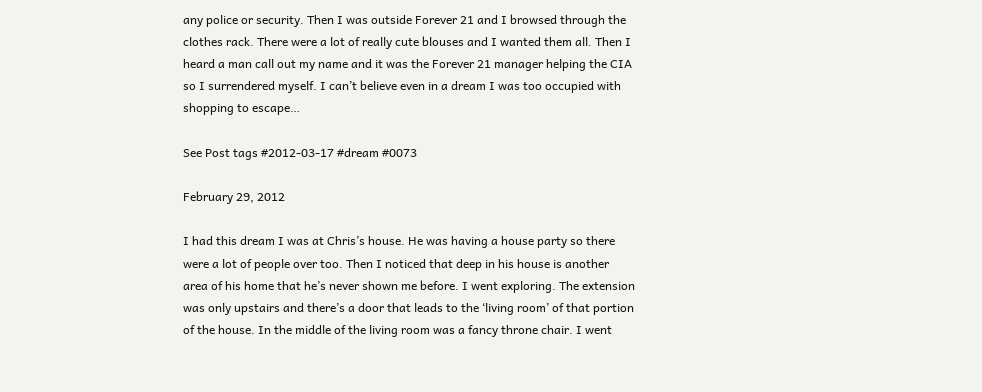any police or security. Then I was outside Forever 21 and I browsed through the clothes rack. There were a lot of really cute blouses and I wanted them all. Then I heard a man call out my name and it was the Forever 21 manager helping the CIA so I surrendered myself. I can’t believe even in a dream I was too occupied with shopping to escape…

See Post tags #2012-03-17 #dream #0073

February 29, 2012

I had this dream I was at Chris’s house. He was having a house party so there were a lot of people over too. Then I noticed that deep in his house is another area of his home that he’s never shown me before. I went exploring. The extension was only upstairs and there’s a door that leads to the ‘living room’ of that portion of the house. In the middle of the living room was a fancy throne chair. I went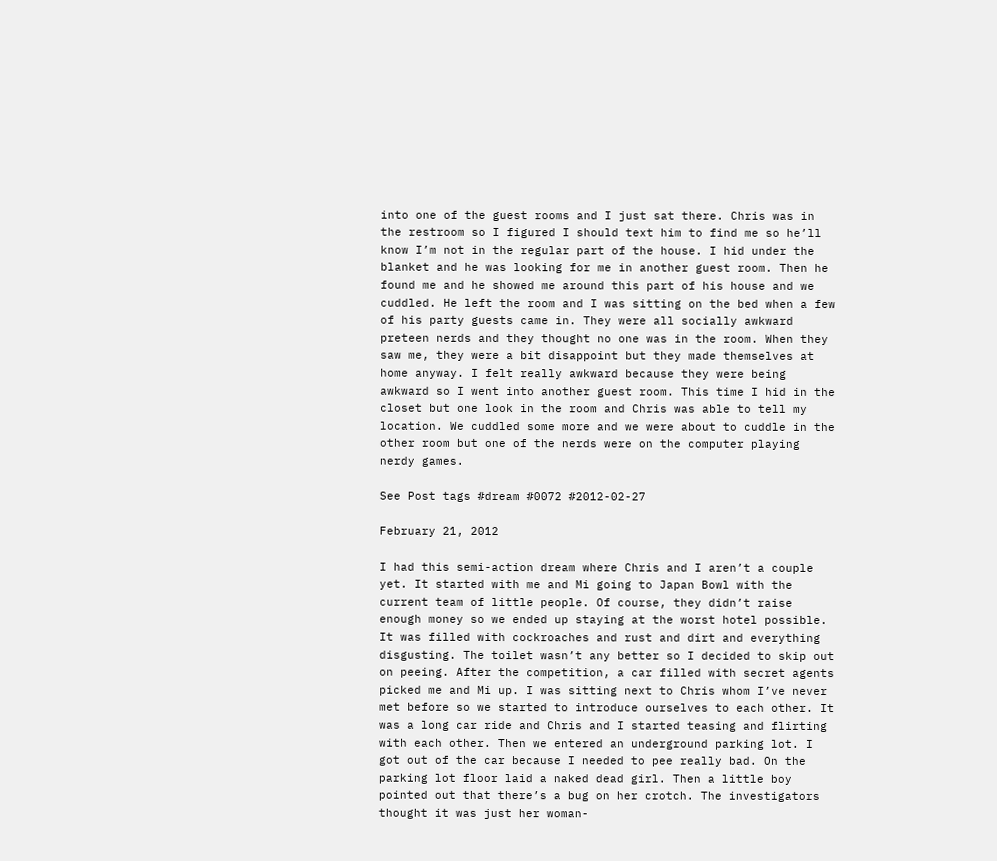into one of the guest rooms and I just sat there. Chris was in the restroom so I figured I should text him to find me so he’ll know I’m not in the regular part of the house. I hid under the blanket and he was looking for me in another guest room. Then he found me and he showed me around this part of his house and we cuddled. He left the room and I was sitting on the bed when a few of his party guests came in. They were all socially awkward preteen nerds and they thought no one was in the room. When they saw me, they were a bit disappoint but they made themselves at home anyway. I felt really awkward because they were being awkward so I went into another guest room. This time I hid in the closet but one look in the room and Chris was able to tell my location. We cuddled some more and we were about to cuddle in the other room but one of the nerds were on the computer playing nerdy games.

See Post tags #dream #0072 #2012-02-27

February 21, 2012

I had this semi-action dream where Chris and I aren’t a couple yet. It started with me and Mi going to Japan Bowl with the current team of little people. Of course, they didn’t raise enough money so we ended up staying at the worst hotel possible. It was filled with cockroaches and rust and dirt and everything disgusting. The toilet wasn’t any better so I decided to skip out on peeing. After the competition, a car filled with secret agents picked me and Mi up. I was sitting next to Chris whom I’ve never met before so we started to introduce ourselves to each other. It was a long car ride and Chris and I started teasing and flirting with each other. Then we entered an underground parking lot. I got out of the car because I needed to pee really bad. On the parking lot floor laid a naked dead girl. Then a little boy pointed out that there’s a bug on her crotch. The investigators thought it was just her woman-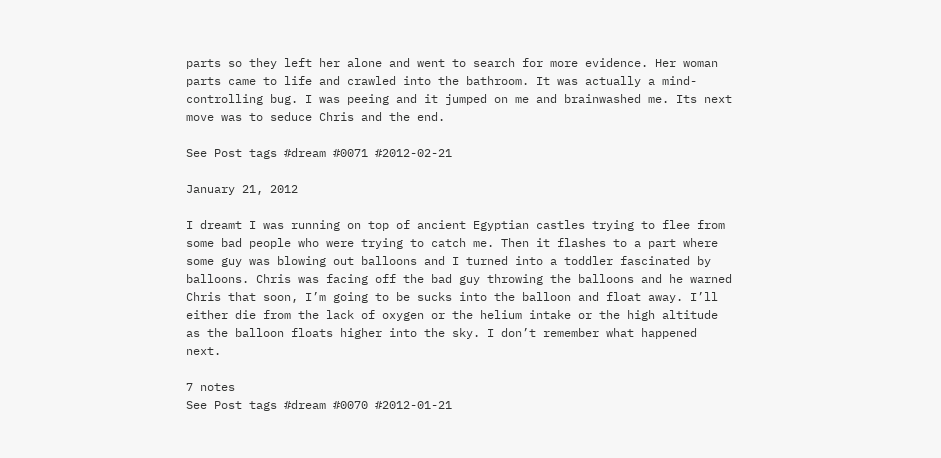parts so they left her alone and went to search for more evidence. Her woman parts came to life and crawled into the bathroom. It was actually a mind-controlling bug. I was peeing and it jumped on me and brainwashed me. Its next move was to seduce Chris and the end.

See Post tags #dream #0071 #2012-02-21

January 21, 2012

I dreamt I was running on top of ancient Egyptian castles trying to flee from some bad people who were trying to catch me. Then it flashes to a part where some guy was blowing out balloons and I turned into a toddler fascinated by balloons. Chris was facing off the bad guy throwing the balloons and he warned Chris that soon, I’m going to be sucks into the balloon and float away. I’ll either die from the lack of oxygen or the helium intake or the high altitude as the balloon floats higher into the sky. I don’t remember what happened next.

7 notes
See Post tags #dream #0070 #2012-01-21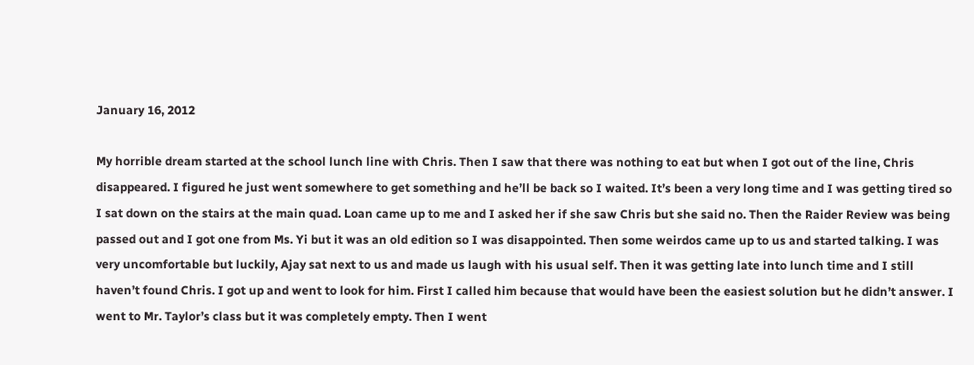January 16, 2012

My horrible dream started at the school lunch line with Chris. Then I saw that there was nothing to eat but when I got out of the line, Chris disappeared. I figured he just went somewhere to get something and he’ll be back so I waited. It’s been a very long time and I was getting tired so I sat down on the stairs at the main quad. Loan came up to me and I asked her if she saw Chris but she said no. Then the Raider Review was being passed out and I got one from Ms. Yi but it was an old edition so I was disappointed. Then some weirdos came up to us and started talking. I was very uncomfortable but luckily, Ajay sat next to us and made us laugh with his usual self. Then it was getting late into lunch time and I still haven’t found Chris. I got up and went to look for him. First I called him because that would have been the easiest solution but he didn’t answer. I went to Mr. Taylor’s class but it was completely empty. Then I went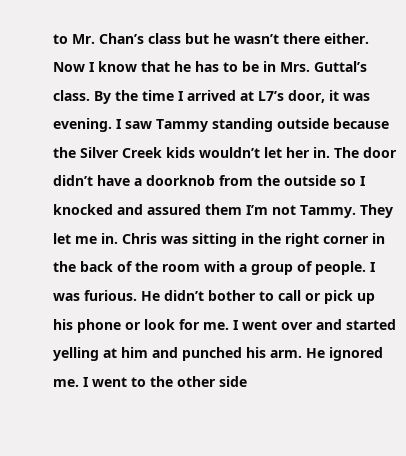to Mr. Chan’s class but he wasn’t there either. Now I know that he has to be in Mrs. Guttal’s class. By the time I arrived at L7’s door, it was evening. I saw Tammy standing outside because the Silver Creek kids wouldn’t let her in. The door didn’t have a doorknob from the outside so I knocked and assured them I’m not Tammy. They let me in. Chris was sitting in the right corner in the back of the room with a group of people. I was furious. He didn’t bother to call or pick up his phone or look for me. I went over and started yelling at him and punched his arm. He ignored me. I went to the other side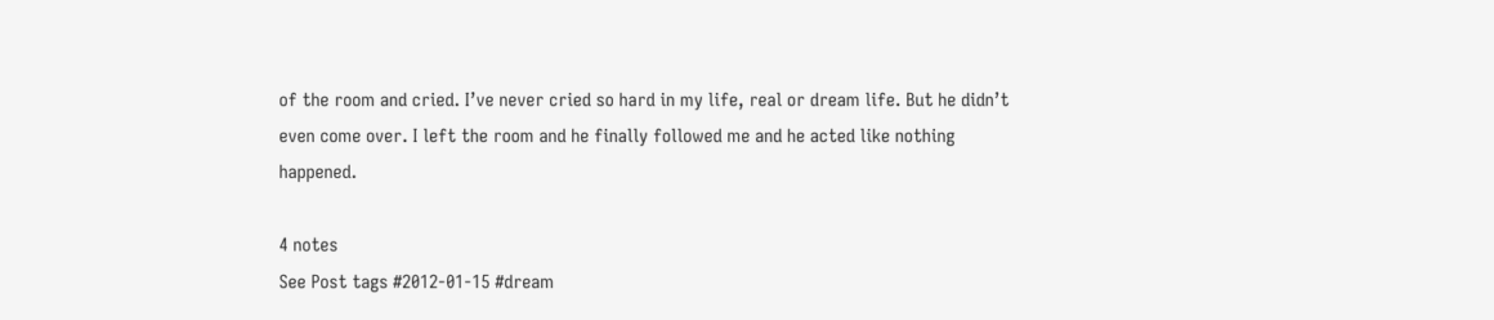of the room and cried. I’ve never cried so hard in my life, real or dream life. But he didn’t even come over. I left the room and he finally followed me and he acted like nothing happened.

4 notes
See Post tags #2012-01-15 #dream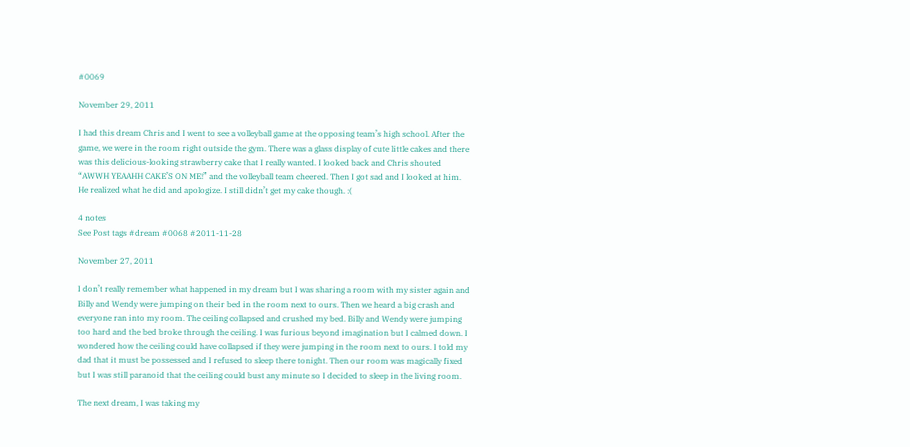#0069

November 29, 2011

I had this dream Chris and I went to see a volleyball game at the opposing team’s high school. After the game, we were in the room right outside the gym. There was a glass display of cute little cakes and there was this delicious-looking strawberry cake that I really wanted. I looked back and Chris shouted “AWWH YEAAHH CAKE’S ON ME!” and the volleyball team cheered. Then I got sad and I looked at him. He realized what he did and apologize. I still didn’t get my cake though. :(

4 notes
See Post tags #dream #0068 #2011-11-28

November 27, 2011

I don’t really remember what happened in my dream but I was sharing a room with my sister again and Billy and Wendy were jumping on their bed in the room next to ours. Then we heard a big crash and everyone ran into my room. The ceiling collapsed and crushed my bed. Billy and Wendy were jumping too hard and the bed broke through the ceiling. I was furious beyond imagination but I calmed down. I wondered how the ceiling could have collapsed if they were jumping in the room next to ours. I told my dad that it must be possessed and I refused to sleep there tonight. Then our room was magically fixed but I was still paranoid that the ceiling could bust any minute so I decided to sleep in the living room.

The next dream, I was taking my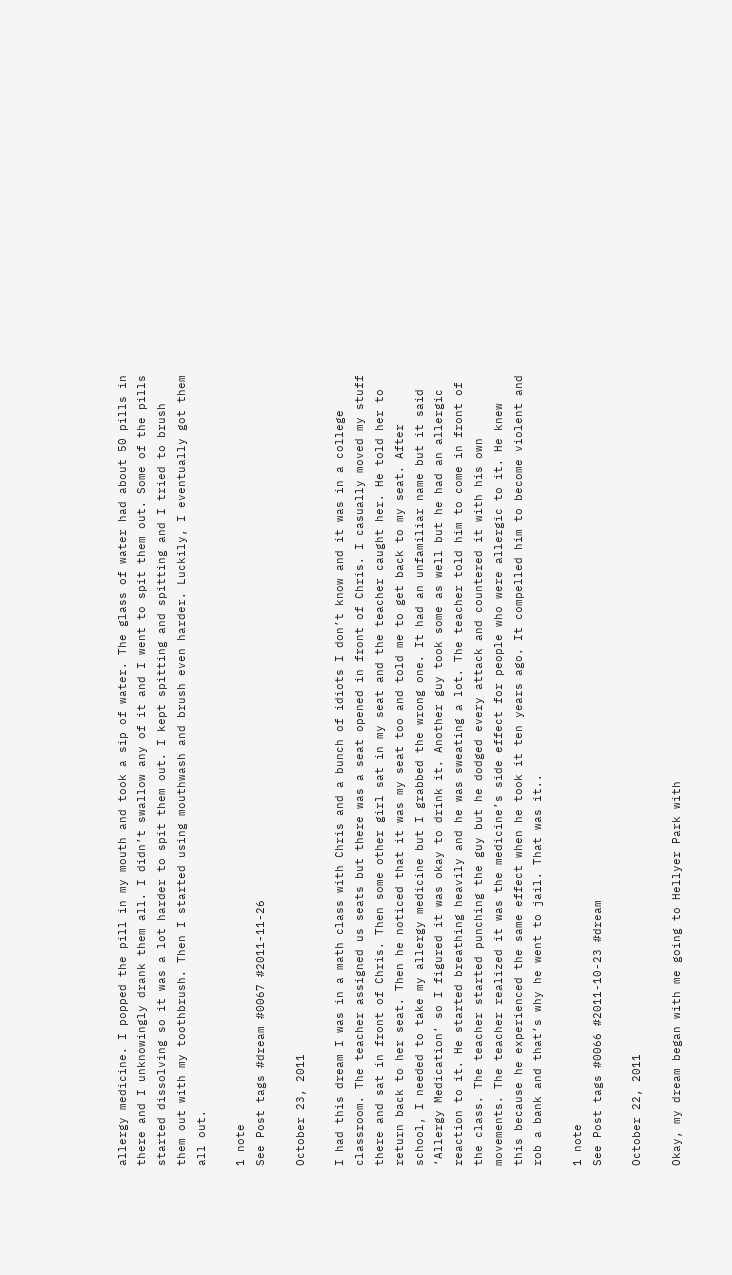allergy medicine. I popped the pill in my mouth and took a sip of water. The glass of water had about 50 pills in there and I unknowingly drank them all. I didn’t swallow any of it and I went to spit them out. Some of the pills started dissolving so it was a lot harder to spit them out. I kept spitting and spitting and I tried to brush them out with my toothbrush. Then I started using mouthwash and brush even harder. Luckily, I eventually got them all out.

1 note
See Post tags #dream #0067 #2011-11-26

October 23, 2011

I had this dream I was in a math class with Chris and a bunch of idiots I don’t know and it was in a college classroom. The teacher assigned us seats but there was a seat opened in front of Chris. I casually moved my stuff there and sat in front of Chris. Then some other girl sat in my seat and the teacher caught her. He told her to return back to her seat. Then he noticed that it was my seat too and told me to get back to my seat. After school, I needed to take my allergy medicine but I grabbed the wrong one. It had an unfamiliar name but it said ‘Allergy Medication’ so I figured it was okay to drink it. Another guy took some as well but he had an allergic reaction to it. He started breathing heavily and he was sweating a lot. The teacher told him to come in front of the class. The teacher started punching the guy but he dodged every attack and countered it with his own movements. The teacher realized it was the medicine’s side effect for people who were allergic to it. He knew this because he experienced the same effect when he took it ten years ago. It compelled him to become violent and rob a bank and that’s why he went to jail. That was it..

1 note
See Post tags #0066 #2011-10-23 #dream

October 22, 2011

Okay, my dream began with me going to Hellyer Park with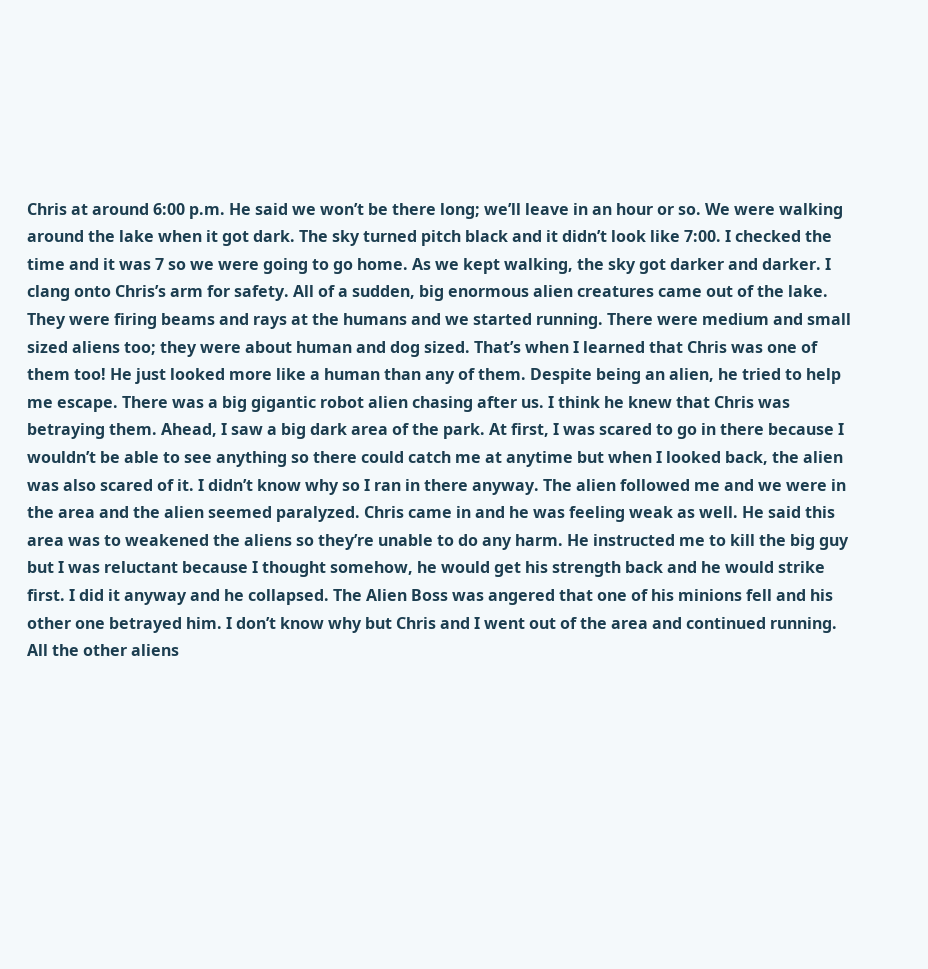Chris at around 6:00 p.m. He said we won’t be there long; we’ll leave in an hour or so. We were walking around the lake when it got dark. The sky turned pitch black and it didn’t look like 7:00. I checked the time and it was 7 so we were going to go home. As we kept walking, the sky got darker and darker. I clang onto Chris’s arm for safety. All of a sudden, big enormous alien creatures came out of the lake. They were firing beams and rays at the humans and we started running. There were medium and small sized aliens too; they were about human and dog sized. That’s when I learned that Chris was one of them too! He just looked more like a human than any of them. Despite being an alien, he tried to help me escape. There was a big gigantic robot alien chasing after us. I think he knew that Chris was betraying them. Ahead, I saw a big dark area of the park. At first, I was scared to go in there because I wouldn’t be able to see anything so there could catch me at anytime but when I looked back, the alien was also scared of it. I didn’t know why so I ran in there anyway. The alien followed me and we were in the area and the alien seemed paralyzed. Chris came in and he was feeling weak as well. He said this area was to weakened the aliens so they’re unable to do any harm. He instructed me to kill the big guy but I was reluctant because I thought somehow, he would get his strength back and he would strike first. I did it anyway and he collapsed. The Alien Boss was angered that one of his minions fell and his other one betrayed him. I don’t know why but Chris and I went out of the area and continued running. All the other aliens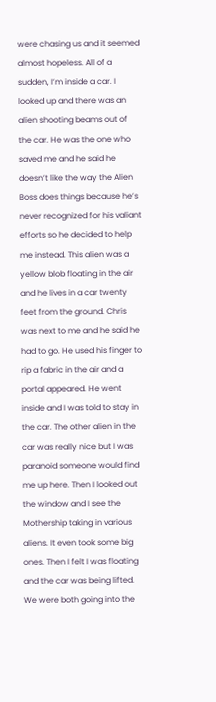were chasing us and it seemed almost hopeless. All of a sudden, I’m inside a car. I looked up and there was an alien shooting beams out of the car. He was the one who saved me and he said he doesn’t like the way the Alien Boss does things because he’s never recognized for his valiant efforts so he decided to help me instead. This alien was a yellow blob floating in the air and he lives in a car twenty feet from the ground. Chris was next to me and he said he had to go. He used his finger to rip a fabric in the air and a portal appeared. He went inside and I was told to stay in the car. The other alien in the car was really nice but I was paranoid someone would find me up here. Then I looked out the window and I see the Mothership taking in various aliens. It even took some big ones. Then I felt I was floating and the car was being lifted. We were both going into the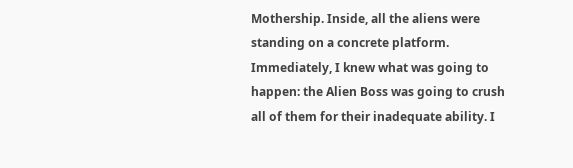Mothership. Inside, all the aliens were standing on a concrete platform. Immediately, I knew what was going to happen: the Alien Boss was going to crush all of them for their inadequate ability. I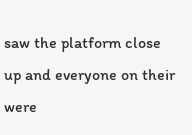saw the platform close up and everyone on their were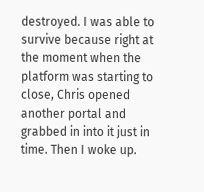destroyed. I was able to survive because right at the moment when the platform was starting to close, Chris opened another portal and grabbed in into it just in time. Then I woke up.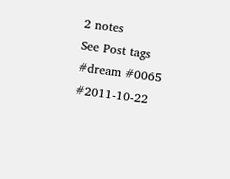2 notes
See Post tags #dream #0065 #2011-10-22